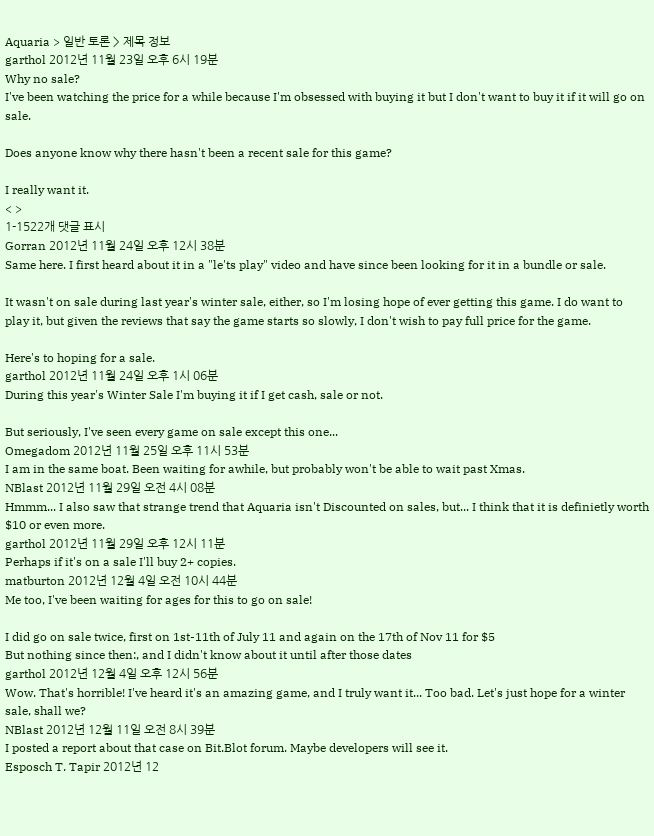Aquaria > 일반 토론 > 제목 정보
garthol 2012년 11월 23일 오후 6시 19분
Why no sale?
I've been watching the price for a while because I'm obsessed with buying it but I don't want to buy it if it will go on sale.

Does anyone know why there hasn't been a recent sale for this game?

I really want it.
< >
1-1522개 댓글 표시
Gorran 2012년 11월 24일 오후 12시 38분
Same here. I first heard about it in a "le'ts play" video and have since been looking for it in a bundle or sale.

It wasn't on sale during last year's winter sale, either, so I'm losing hope of ever getting this game. I do want to play it, but given the reviews that say the game starts so slowly, I don't wish to pay full price for the game.

Here's to hoping for a sale.
garthol 2012년 11월 24일 오후 1시 06분
During this year's Winter Sale I'm buying it if I get cash, sale or not.

But seriously, I've seen every game on sale except this one...
Omegadom 2012년 11월 25일 오후 11시 53분
I am in the same boat. Been waiting for awhile, but probably won't be able to wait past Xmas.
NBlast 2012년 11월 29일 오전 4시 08분
Hmmm... I also saw that strange trend that Aquaria isn't Discounted on sales, but... I think that it is definietly worth $10 or even more.
garthol 2012년 11월 29일 오후 12시 11분
Perhaps if it's on a sale I'll buy 2+ copies.
matburton 2012년 12월 4일 오전 10시 44분
Me too, I've been waiting for ages for this to go on sale!

I did go on sale twice, first on 1st-11th of July 11 and again on the 17th of Nov 11 for $5
But nothing since then:, and I didn't know about it until after those dates
garthol 2012년 12월 4일 오후 12시 56분
Wow. That's horrible! I've heard it's an amazing game, and I truly want it... Too bad. Let's just hope for a winter sale, shall we?
NBlast 2012년 12월 11일 오전 8시 39분
I posted a report about that case on Bit.Blot forum. Maybe developers will see it.
Esposch T. Tapir 2012년 12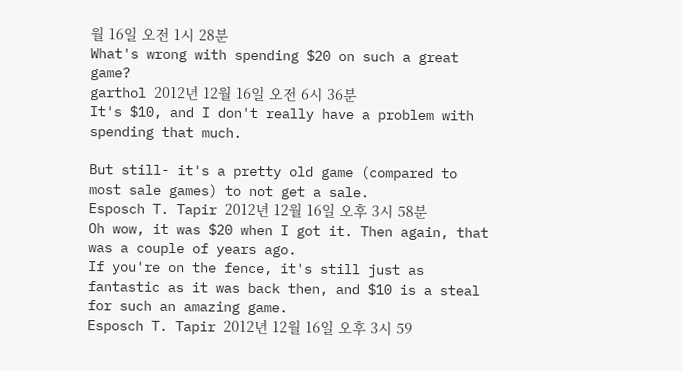월 16일 오전 1시 28분
What's wrong with spending $20 on such a great game?
garthol 2012년 12월 16일 오전 6시 36분
It's $10, and I don't really have a problem with spending that much.

But still- it's a pretty old game (compared to most sale games) to not get a sale.
Esposch T. Tapir 2012년 12월 16일 오후 3시 58분
Oh wow, it was $20 when I got it. Then again, that was a couple of years ago.
If you're on the fence, it's still just as fantastic as it was back then, and $10 is a steal for such an amazing game.
Esposch T. Tapir 2012년 12월 16일 오후 3시 59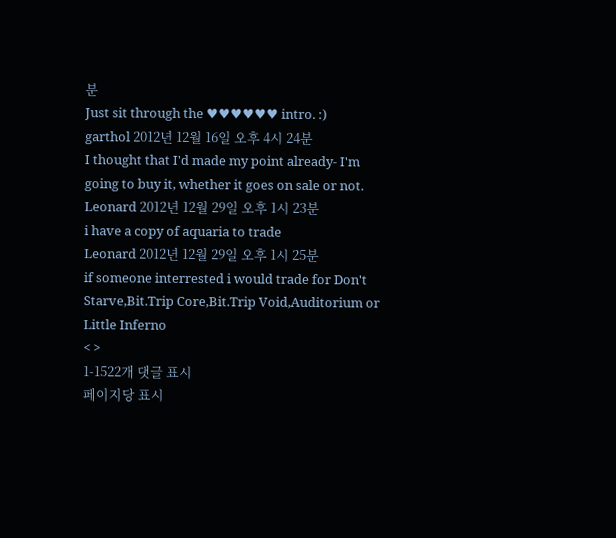분
Just sit through the ♥♥♥♥♥♥ intro. :)
garthol 2012년 12월 16일 오후 4시 24분
I thought that I'd made my point already- I'm going to buy it, whether it goes on sale or not.
Leonard 2012년 12월 29일 오후 1시 23분
i have a copy of aquaria to trade
Leonard 2012년 12월 29일 오후 1시 25분
if someone interrested i would trade for Don't Starve,Bit.Trip Core,Bit.Trip Void,Auditorium or Little Inferno
< >
1-1522개 댓글 표시
페이지당 표시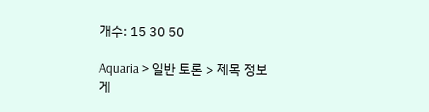개수: 15 30 50

Aquaria > 일반 토론 > 제목 정보
게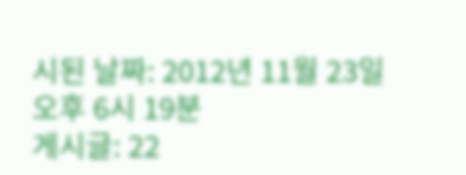시된 날짜: 2012년 11월 23일 오후 6시 19분
게시글: 22